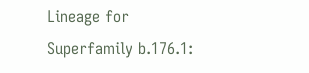Lineage for Superfamily b.176.1: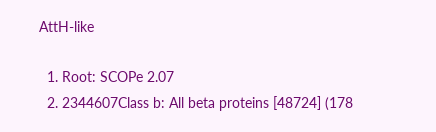AttH-like

  1. Root: SCOPe 2.07
  2. 2344607Class b: All beta proteins [48724] (178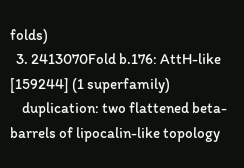folds)
  3. 2413070Fold b.176: AttH-like [159244] (1 superfamily)
    duplication: two flattened beta-barrels of lipocalin-like topology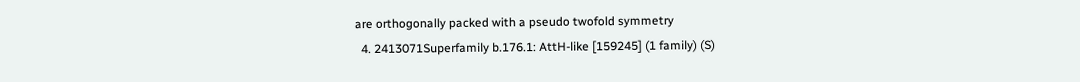are orthogonally packed with a pseudo twofold symmetry
  4. 2413071Superfamily b.176.1: AttH-like [159245] (1 family) (S)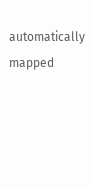automatically mapped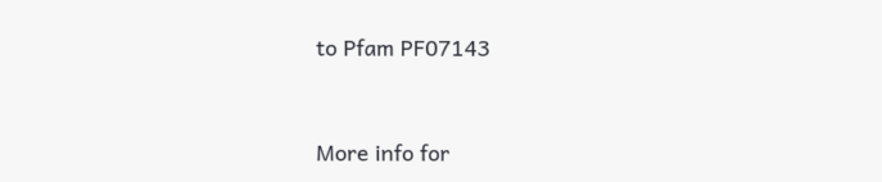to Pfam PF07143


More info for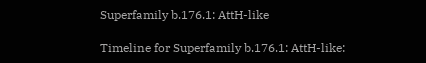Superfamily b.176.1: AttH-like

Timeline for Superfamily b.176.1: AttH-like: